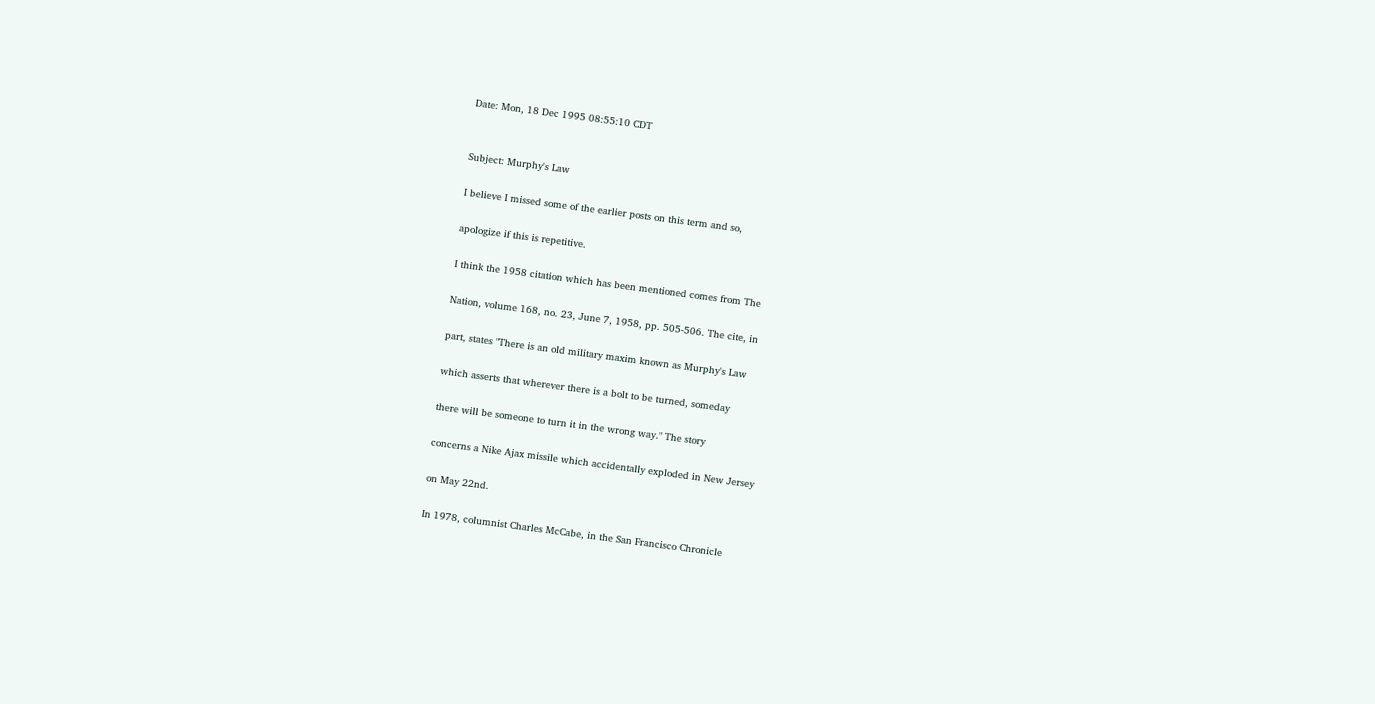Date: Mon, 18 Dec 1995 08:55:10 CDT


Subject: Murphy's Law

I believe I missed some of the earlier posts on this term and so,

apologize if this is repetitive.

I think the 1958 citation which has been mentioned comes from The

Nation, volume 168, no. 23, June 7, 1958, pp. 505-506. The cite, in

part, states "There is an old military maxim known as Murphy's Law

which asserts that wherever there is a bolt to be turned, someday

there will be someone to turn it in the wrong way." The story

concerns a Nike Ajax missile which accidentally exploded in New Jersey

on May 22nd.

In 1978, columnist Charles McCabe, in the San Francisco Chronicle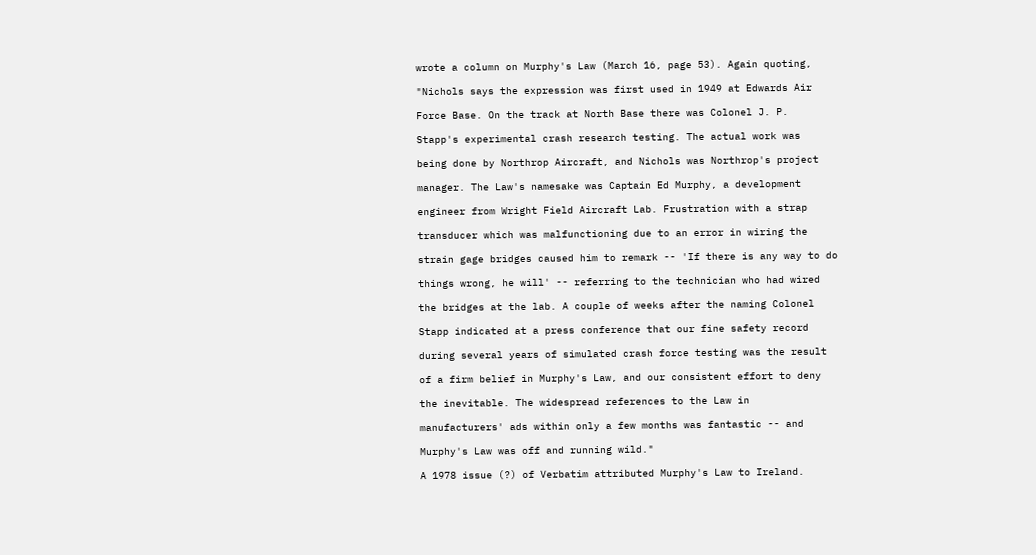wrote a column on Murphy's Law (March 16, page 53). Again quoting,

"Nichols says the expression was first used in 1949 at Edwards Air

Force Base. On the track at North Base there was Colonel J. P.

Stapp's experimental crash research testing. The actual work was

being done by Northrop Aircraft, and Nichols was Northrop's project

manager. The Law's namesake was Captain Ed Murphy, a development

engineer from Wright Field Aircraft Lab. Frustration with a strap

transducer which was malfunctioning due to an error in wiring the

strain gage bridges caused him to remark -- 'If there is any way to do

things wrong, he will' -- referring to the technician who had wired

the bridges at the lab. A couple of weeks after the naming Colonel

Stapp indicated at a press conference that our fine safety record

during several years of simulated crash force testing was the result

of a firm belief in Murphy's Law, and our consistent effort to deny

the inevitable. The widespread references to the Law in

manufacturers' ads within only a few months was fantastic -- and

Murphy's Law was off and running wild."

A 1978 issue (?) of Verbatim attributed Murphy's Law to Ireland.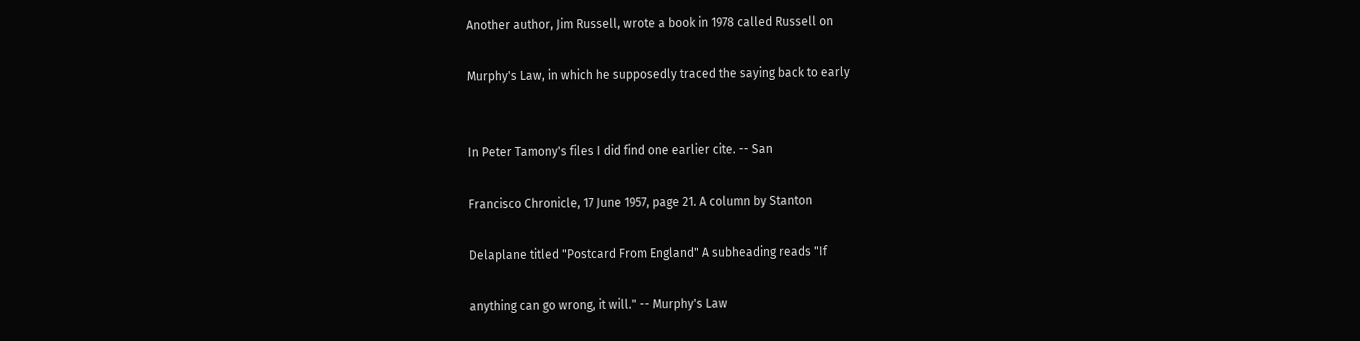Another author, Jim Russell, wrote a book in 1978 called Russell on

Murphy's Law, in which he supposedly traced the saying back to early


In Peter Tamony's files I did find one earlier cite. -- San

Francisco Chronicle, 17 June 1957, page 21. A column by Stanton

Delaplane titled "Postcard From England" A subheading reads "If

anything can go wrong, it will." -- Murphy's Law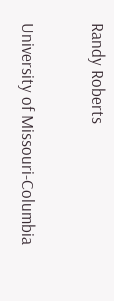Randy Roberts

University of Missouri-Columbia